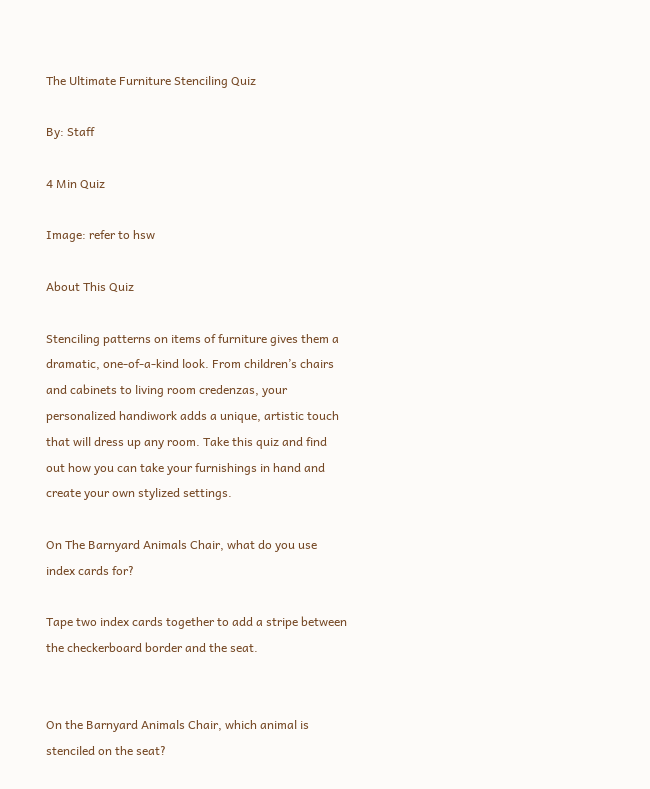The Ultimate Furniture Stenciling Quiz

By: Staff

4 Min Quiz

Image: refer to hsw

About This Quiz

Stenciling patterns on items of furniture gives them a dramatic, one-of-a-kind look. From children’s chairs and cabinets to living room credenzas, your personalized handiwork adds a unique, artistic touch that will dress up any room. Take this quiz and find out how you can take your furnishings in hand and create your own stylized settings.

On The Barnyard Animals Chair, what do you use index cards for?

Tape two index cards together to add a stripe between the checkerboard border and the seat.


On the Barnyard Animals Chair, which animal is stenciled on the seat?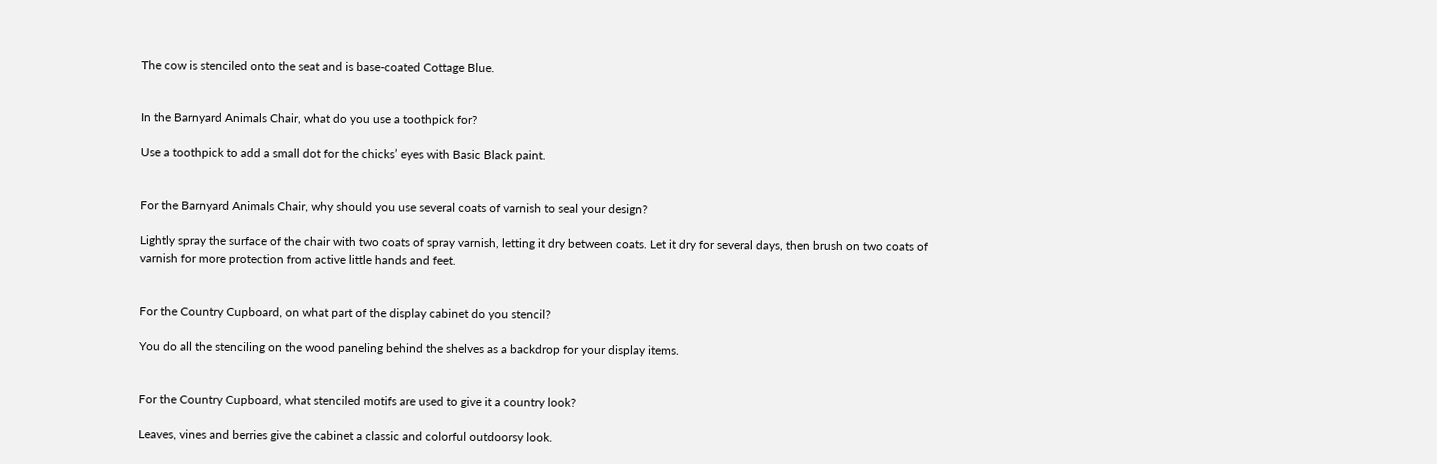The cow is stenciled onto the seat and is base-coated Cottage Blue.


In the Barnyard Animals Chair, what do you use a toothpick for?

Use a toothpick to add a small dot for the chicks’ eyes with Basic Black paint.


For the Barnyard Animals Chair, why should you use several coats of varnish to seal your design?

Lightly spray the surface of the chair with two coats of spray varnish, letting it dry between coats. Let it dry for several days, then brush on two coats of varnish for more protection from active little hands and feet.


For the Country Cupboard, on what part of the display cabinet do you stencil?

You do all the stenciling on the wood paneling behind the shelves as a backdrop for your display items.


For the Country Cupboard, what stenciled motifs are used to give it a country look?

Leaves, vines and berries give the cabinet a classic and colorful outdoorsy look.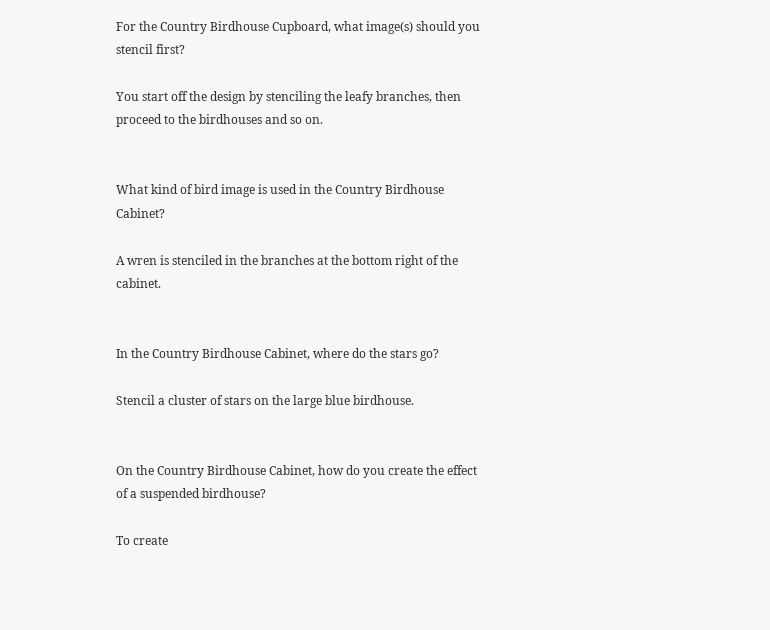For the Country Birdhouse Cupboard, what image(s) should you stencil first?

You start off the design by stenciling the leafy branches, then proceed to the birdhouses and so on.


What kind of bird image is used in the Country Birdhouse Cabinet?

A wren is stenciled in the branches at the bottom right of the cabinet.


In the Country Birdhouse Cabinet, where do the stars go?

Stencil a cluster of stars on the large blue birdhouse.


On the Country Birdhouse Cabinet, how do you create the effect of a suspended birdhouse?

To create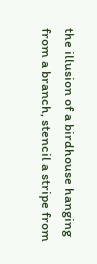the illusion of a birdhouse hanging from a branch, stencil a stripe from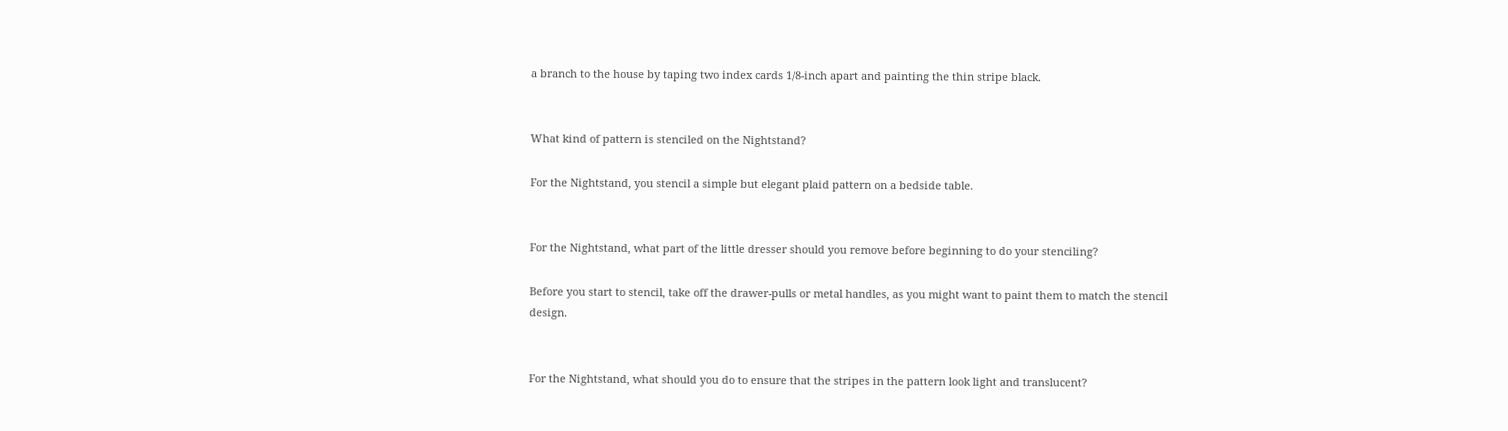a branch to the house by taping two index cards 1/8-inch apart and painting the thin stripe black.


What kind of pattern is stenciled on the Nightstand?

For the Nightstand, you stencil a simple but elegant plaid pattern on a bedside table.


For the Nightstand, what part of the little dresser should you remove before beginning to do your stenciling?

Before you start to stencil, take off the drawer-pulls or metal handles, as you might want to paint them to match the stencil design.


For the Nightstand, what should you do to ensure that the stripes in the pattern look light and translucent?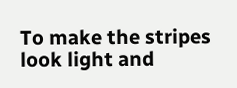To make the stripes look light and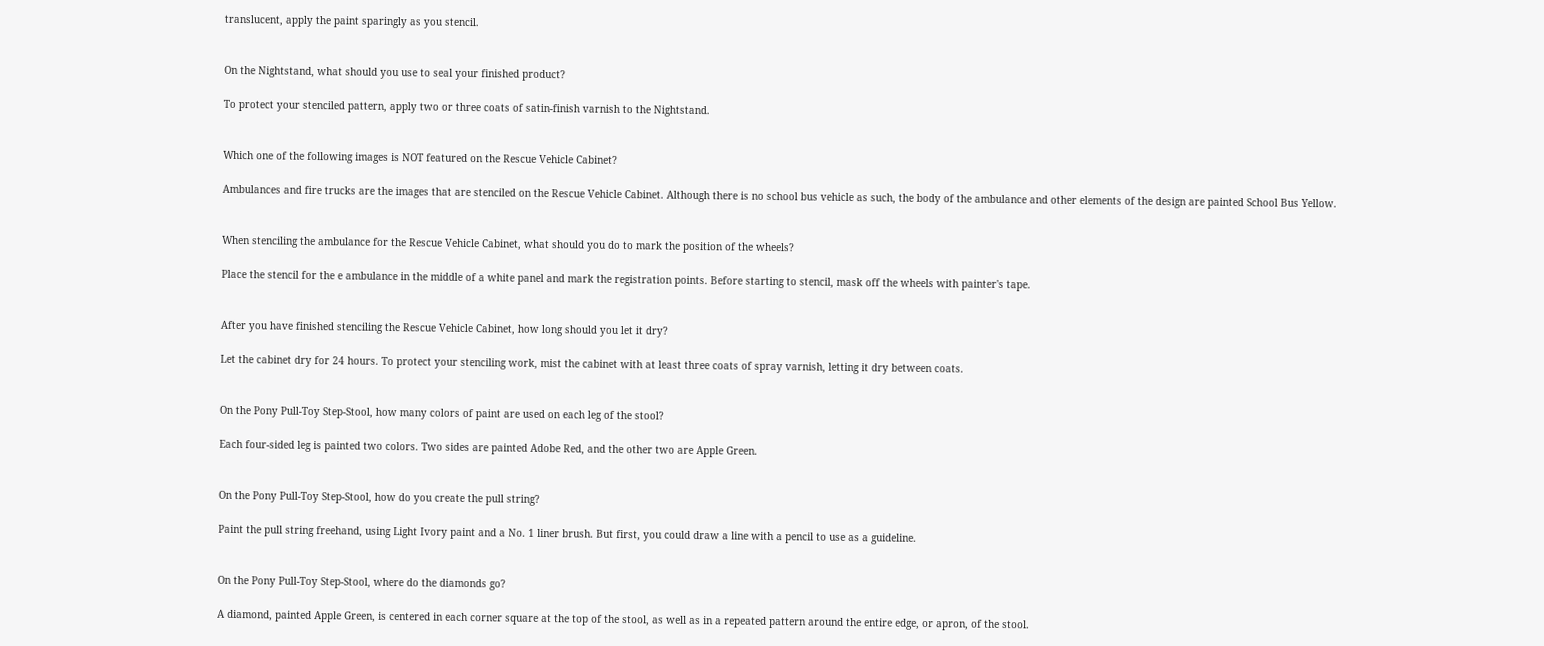translucent, apply the paint sparingly as you stencil.


On the Nightstand, what should you use to seal your finished product?

To protect your stenciled pattern, apply two or three coats of satin-finish varnish to the Nightstand.


Which one of the following images is NOT featured on the Rescue Vehicle Cabinet?

Ambulances and fire trucks are the images that are stenciled on the Rescue Vehicle Cabinet. Although there is no school bus vehicle as such, the body of the ambulance and other elements of the design are painted School Bus Yellow.


When stenciling the ambulance for the Rescue Vehicle Cabinet, what should you do to mark the position of the wheels?

Place the stencil for the e ambulance in the middle of a white panel and mark the registration points. Before starting to stencil, mask off the wheels with painter's tape.


After you have finished stenciling the Rescue Vehicle Cabinet, how long should you let it dry?

Let the cabinet dry for 24 hours. To protect your stenciling work, mist the cabinet with at least three coats of spray varnish, letting it dry between coats.


On the Pony Pull-Toy Step-Stool, how many colors of paint are used on each leg of the stool?

Each four-sided leg is painted two colors. Two sides are painted Adobe Red, and the other two are Apple Green.


On the Pony Pull-Toy Step-Stool, how do you create the pull string?

Paint the pull string freehand, using Light Ivory paint and a No. 1 liner brush. But first, you could draw a line with a pencil to use as a guideline.


On the Pony Pull-Toy Step-Stool, where do the diamonds go?

A diamond, painted Apple Green, is centered in each corner square at the top of the stool, as well as in a repeated pattern around the entire edge, or apron, of the stool.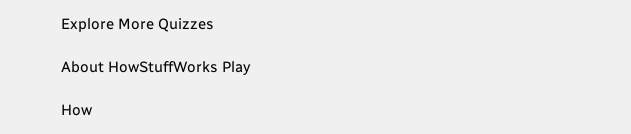Explore More Quizzes

About HowStuffWorks Play

How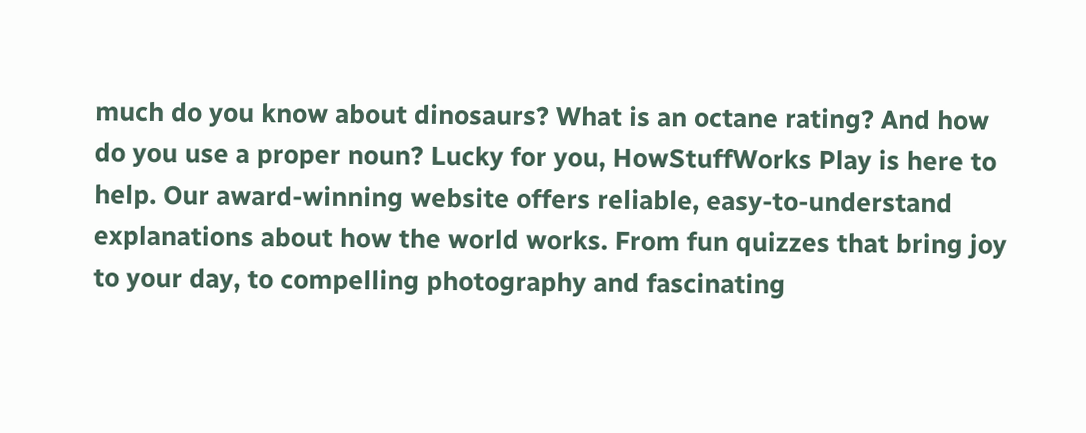much do you know about dinosaurs? What is an octane rating? And how do you use a proper noun? Lucky for you, HowStuffWorks Play is here to help. Our award-winning website offers reliable, easy-to-understand explanations about how the world works. From fun quizzes that bring joy to your day, to compelling photography and fascinating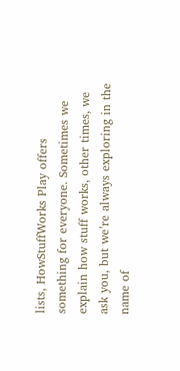lists, HowStuffWorks Play offers something for everyone. Sometimes we explain how stuff works, other times, we ask you, but we’re always exploring in the name of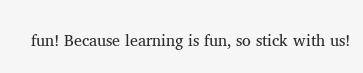fun! Because learning is fun, so stick with us!